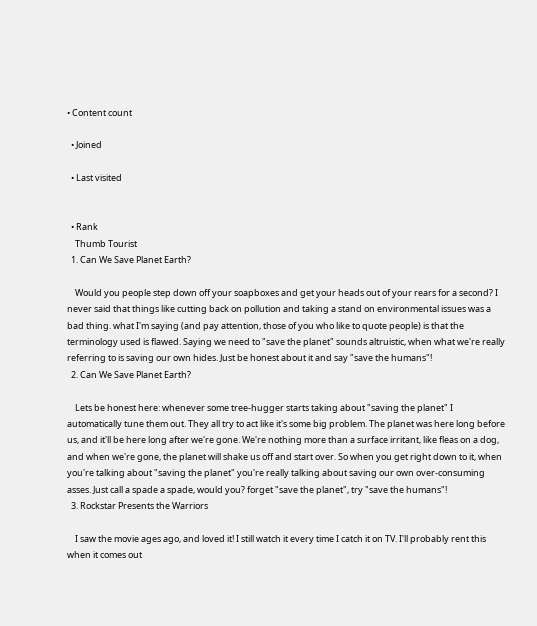• Content count

  • Joined

  • Last visited


  • Rank
    Thumb Tourist
  1. Can We Save Planet Earth?

    Would you people step down off your soapboxes and get your heads out of your rears for a second? I never said that things like cutting back on pollution and taking a stand on environmental issues was a bad thing. what I'm saying (and pay attention, those of you who like to quote people) is that the terminology used is flawed. Saying we need to "save the planet" sounds altruistic, when what we're really referring to is saving our own hides. Just be honest about it and say "save the humans"!
  2. Can We Save Planet Earth?

    Lets be honest here: whenever some tree-hugger starts taking about "saving the planet" I automatically tune them out. They all try to act like it's some big problem. The planet was here long before us, and it'll be here long after we're gone. We're nothing more than a surface irritant, like fleas on a dog, and when we're gone, the planet will shake us off and start over. So when you get right down to it, when you're talking about "saving the planet" you're really talking about saving our own over-consuming asses. Just call a spade a spade, would you? forget "save the planet", try "save the humans"!
  3. Rockstar Presents the Warriors

    I saw the movie ages ago, and loved it! I still watch it every time I catch it on TV. I'll probably rent this when it comes out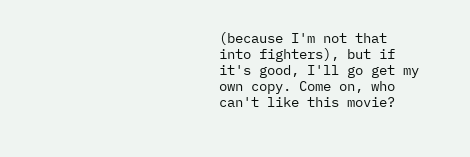(because I'm not that into fighters), but if it's good, I'll go get my own copy. Come on, who can't like this movie?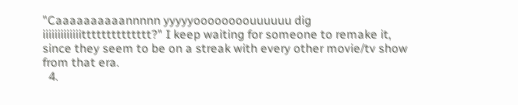"Caaaaaaaaaannnnn yyyyyoooooooouuuuuu dig iiiiiiiiiiiiitttttttttttttt?" I keep waiting for someone to remake it, since they seem to be on a streak with every other movie/tv show from that era.
  4.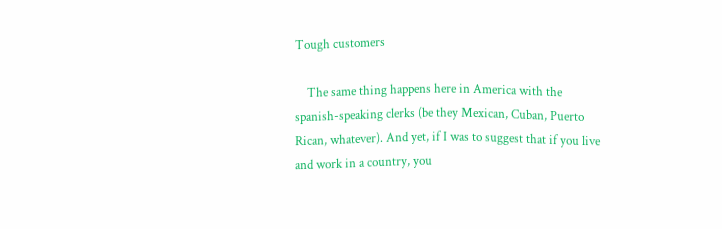Tough customers

    The same thing happens here in America with the spanish-speaking clerks (be they Mexican, Cuban, Puerto Rican, whatever). And yet, if I was to suggest that if you live and work in a country, you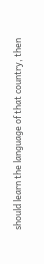should learn the language of that country, then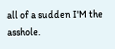all of a sudden I'M the asshole.